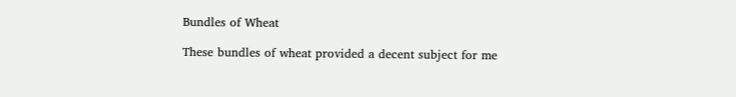Bundles of Wheat

These bundles of wheat provided a decent subject for me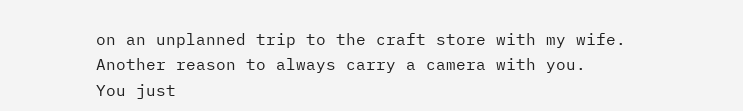on an unplanned trip to the craft store with my wife.  Another reason to always carry a camera with you.
You just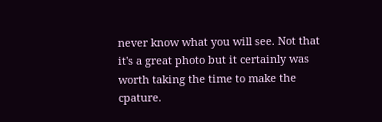never know what you will see. Not that it's a great photo but it certainly was worth taking the time to make the cpature.